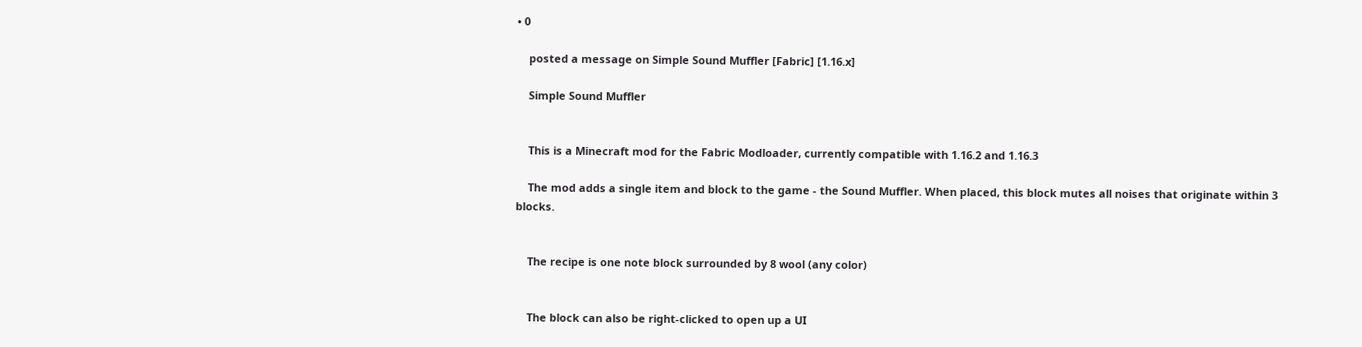• 0

    posted a message on Simple Sound Muffler [Fabric] [1.16.x]

    Simple Sound Muffler


    This is a Minecraft mod for the Fabric Modloader, currently compatible with 1.16.2 and 1.16.3

    The mod adds a single item and block to the game - the Sound Muffler. When placed, this block mutes all noises that originate within 3 blocks.


    The recipe is one note block surrounded by 8 wool (any color)


    The block can also be right-clicked to open up a UI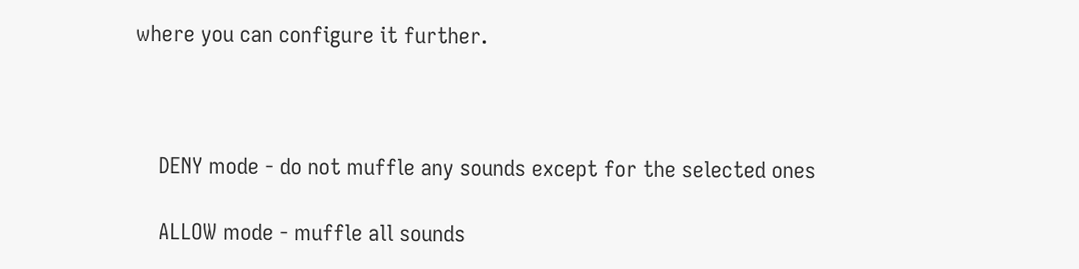where you can configure it further.



    DENY mode - do not muffle any sounds except for the selected ones

    ALLOW mode - muffle all sounds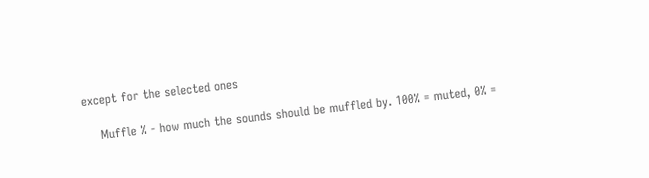except for the selected ones

    Muffle % - how much the sounds should be muffled by. 100% = muted, 0% =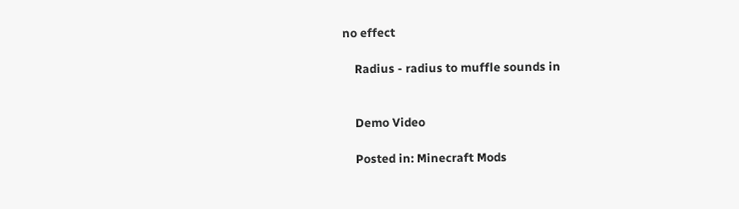no effect

    Radius - radius to muffle sounds in


    Demo Video

    Posted in: Minecraft Mods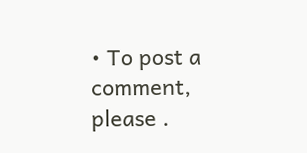• To post a comment, please .